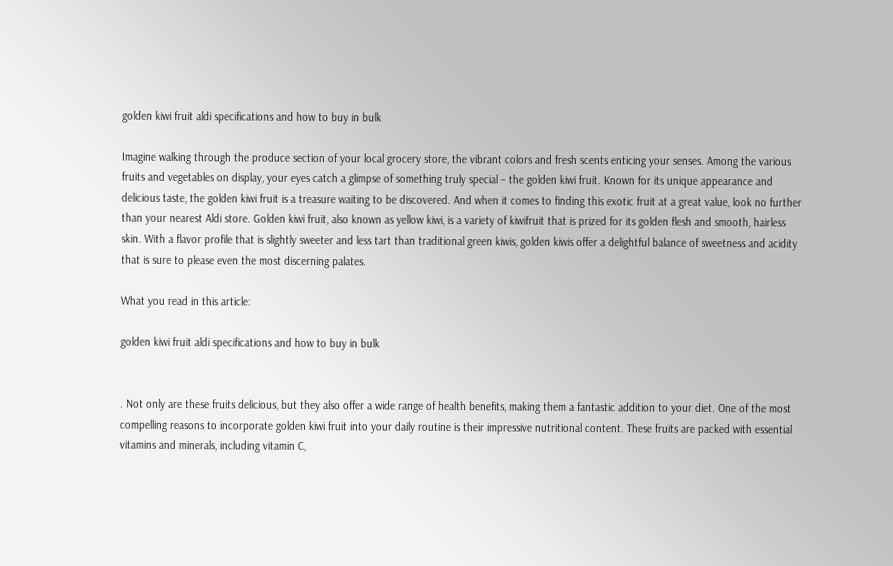golden kiwi fruit aldi specifications and how to buy in bulk

Imagine walking through the produce section of your local grocery store, the vibrant colors and fresh scents enticing your senses. Among the various fruits and vegetables on display, your eyes catch a glimpse of something truly special – the golden kiwi fruit. Known for its unique appearance and delicious taste, the golden kiwi fruit is a treasure waiting to be discovered. And when it comes to finding this exotic fruit at a great value, look no further than your nearest Aldi store. Golden kiwi fruit, also known as yellow kiwi, is a variety of kiwifruit that is prized for its golden flesh and smooth, hairless skin. With a flavor profile that is slightly sweeter and less tart than traditional green kiwis, golden kiwis offer a delightful balance of sweetness and acidity that is sure to please even the most discerning palates.

What you read in this article:

golden kiwi fruit aldi specifications and how to buy in bulk


. Not only are these fruits delicious, but they also offer a wide range of health benefits, making them a fantastic addition to your diet. One of the most compelling reasons to incorporate golden kiwi fruit into your daily routine is their impressive nutritional content. These fruits are packed with essential vitamins and minerals, including vitamin C,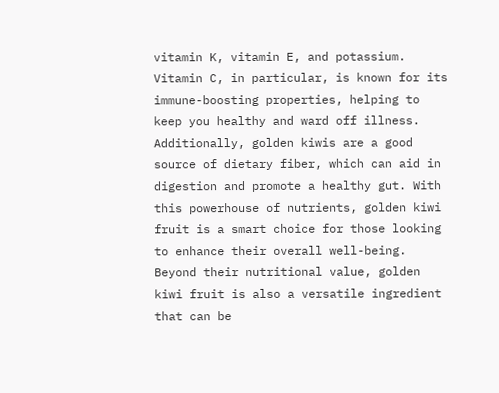vitamin K, vitamin E, and potassium. Vitamin C, in particular, is known for its immune-boosting properties, helping to keep you healthy and ward off illness. Additionally, golden kiwis are a good source of dietary fiber, which can aid in digestion and promote a healthy gut. With this powerhouse of nutrients, golden kiwi fruit is a smart choice for those looking to enhance their overall well-being. Beyond their nutritional value, golden kiwi fruit is also a versatile ingredient that can be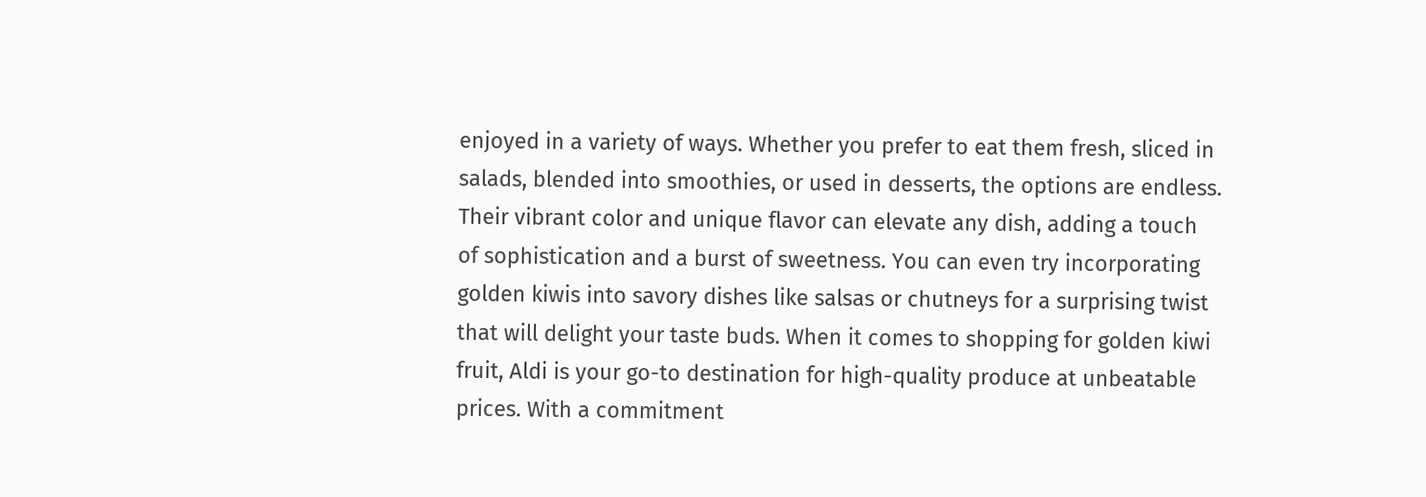enjoyed in a variety of ways. Whether you prefer to eat them fresh, sliced in salads, blended into smoothies, or used in desserts, the options are endless. Their vibrant color and unique flavor can elevate any dish, adding a touch of sophistication and a burst of sweetness. You can even try incorporating golden kiwis into savory dishes like salsas or chutneys for a surprising twist that will delight your taste buds. When it comes to shopping for golden kiwi fruit, Aldi is your go-to destination for high-quality produce at unbeatable prices. With a commitment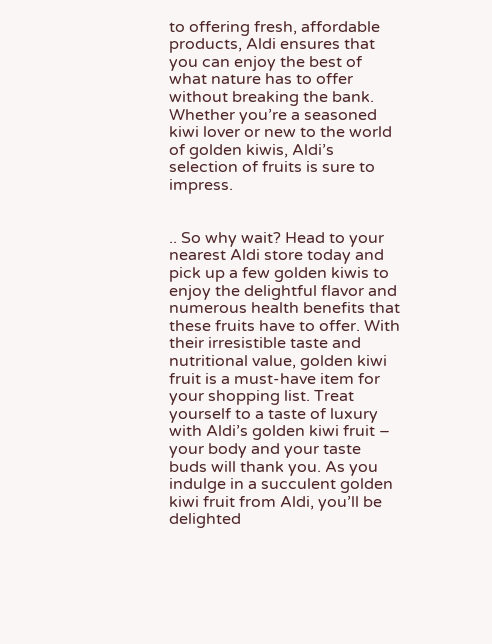to offering fresh, affordable products, Aldi ensures that you can enjoy the best of what nature has to offer without breaking the bank. Whether you’re a seasoned kiwi lover or new to the world of golden kiwis, Aldi’s selection of fruits is sure to impress.


.. So why wait? Head to your nearest Aldi store today and pick up a few golden kiwis to enjoy the delightful flavor and numerous health benefits that these fruits have to offer. With their irresistible taste and nutritional value, golden kiwi fruit is a must-have item for your shopping list. Treat yourself to a taste of luxury with Aldi’s golden kiwi fruit – your body and your taste buds will thank you. As you indulge in a succulent golden kiwi fruit from Aldi, you’ll be delighted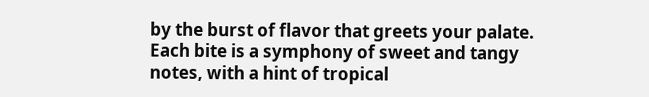by the burst of flavor that greets your palate. Each bite is a symphony of sweet and tangy notes, with a hint of tropical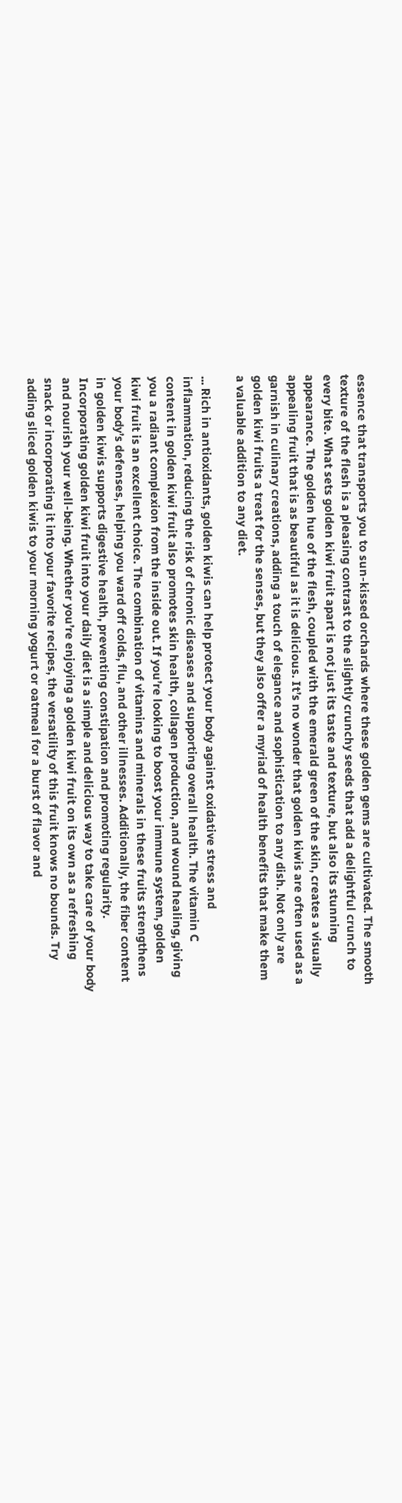essence that transports you to sun-kissed orchards where these golden gems are cultivated. The smooth texture of the flesh is a pleasing contrast to the slightly crunchy seeds that add a delightful crunch to every bite. What sets golden kiwi fruit apart is not just its taste and texture, but also its stunning appearance. The golden hue of the flesh, coupled with the emerald green of the skin, creates a visually appealing fruit that is as beautiful as it is delicious. It’s no wonder that golden kiwis are often used as a garnish in culinary creations, adding a touch of elegance and sophistication to any dish. Not only are golden kiwi fruits a treat for the senses, but they also offer a myriad of health benefits that make them a valuable addition to any diet.

... Rich in antioxidants, golden kiwis can help protect your body against oxidative stress and inflammation, reducing the risk of chronic diseases and supporting overall health. The vitamin C content in golden kiwi fruit also promotes skin health, collagen production, and wound healing, giving you a radiant complexion from the inside out. If you’re looking to boost your immune system, golden kiwi fruit is an excellent choice. The combination of vitamins and minerals in these fruits strengthens your body’s defenses, helping you ward off colds, flu, and other illnesses. Additionally, the fiber content in golden kiwis supports digestive health, preventing constipation and promoting regularity. Incorporating golden kiwi fruit into your daily diet is a simple and delicious way to take care of your body and nourish your well-being. Whether you’re enjoying a golden kiwi fruit on its own as a refreshing snack or incorporating it into your favorite recipes, the versatility of this fruit knows no bounds. Try adding sliced golden kiwis to your morning yogurt or oatmeal for a burst of flavor and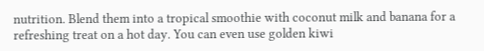nutrition. Blend them into a tropical smoothie with coconut milk and banana for a refreshing treat on a hot day. You can even use golden kiwi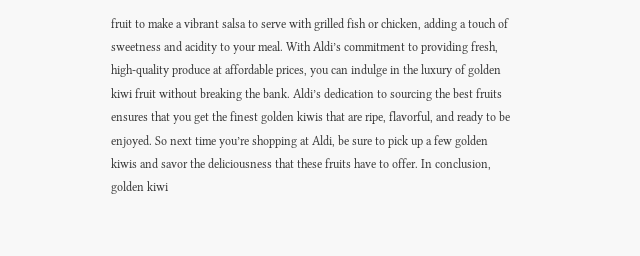fruit to make a vibrant salsa to serve with grilled fish or chicken, adding a touch of sweetness and acidity to your meal. With Aldi’s commitment to providing fresh, high-quality produce at affordable prices, you can indulge in the luxury of golden kiwi fruit without breaking the bank. Aldi’s dedication to sourcing the best fruits ensures that you get the finest golden kiwis that are ripe, flavorful, and ready to be enjoyed. So next time you’re shopping at Aldi, be sure to pick up a few golden kiwis and savor the deliciousness that these fruits have to offer. In conclusion, golden kiwi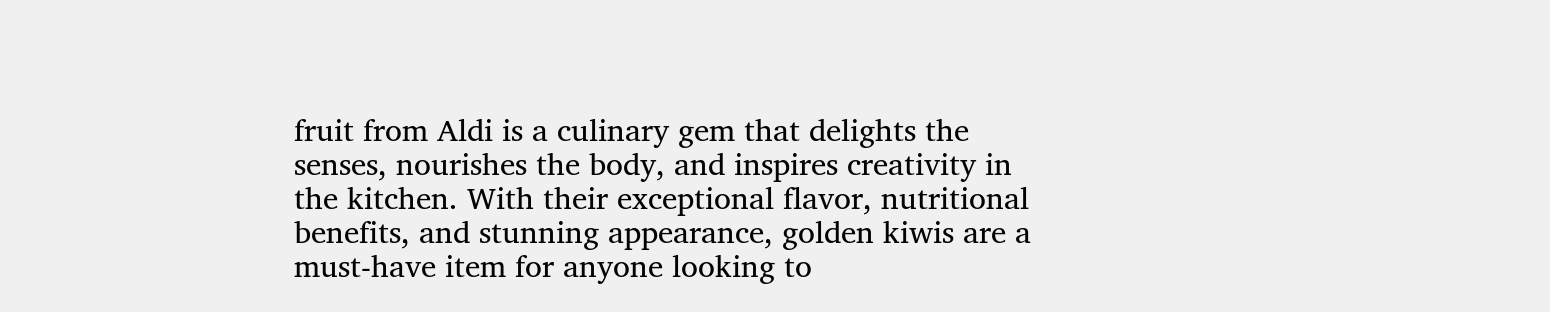fruit from Aldi is a culinary gem that delights the senses, nourishes the body, and inspires creativity in the kitchen. With their exceptional flavor, nutritional benefits, and stunning appearance, golden kiwis are a must-have item for anyone looking to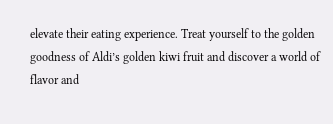elevate their eating experience. Treat yourself to the golden goodness of Aldi’s golden kiwi fruit and discover a world of flavor and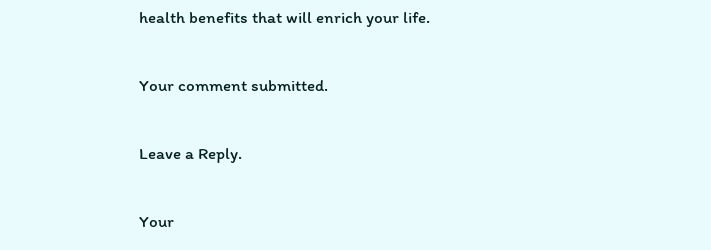health benefits that will enrich your life.

Your comment submitted.

Leave a Reply.

Your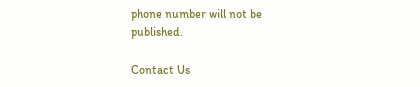phone number will not be published.

Contact Us